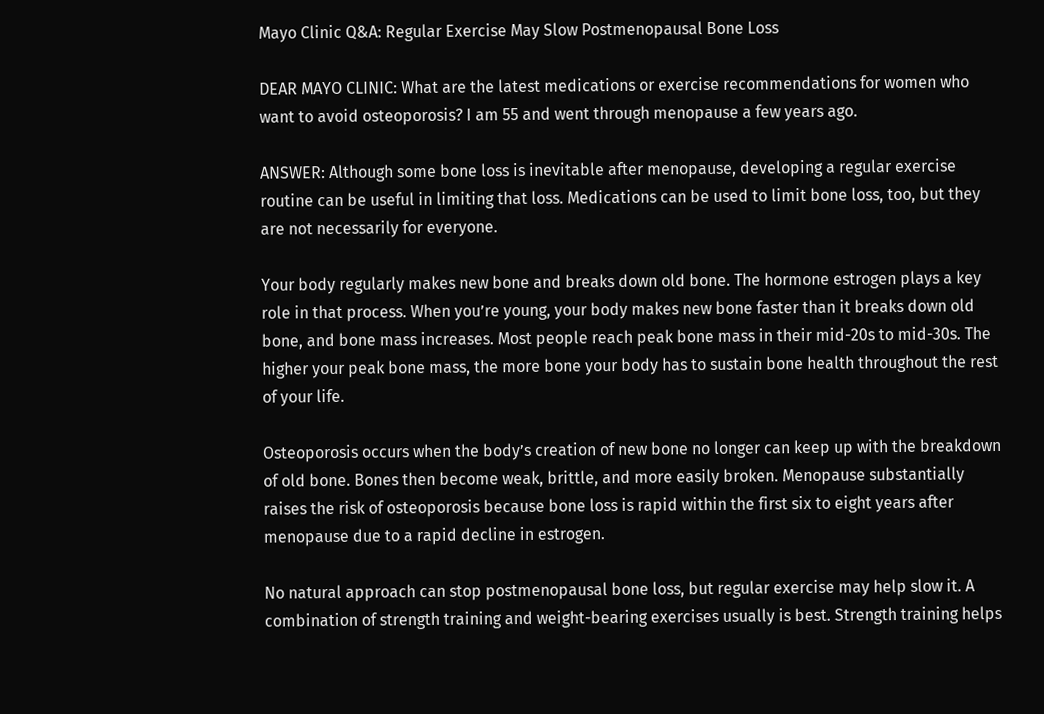Mayo Clinic Q&A: Regular Exercise May Slow Postmenopausal Bone Loss

DEAR MAYO CLINIC: What are the latest medications or exercise recommendations for women who want to avoid osteoporosis? I am 55 and went through menopause a few years ago.

ANSWER: Although some bone loss is inevitable after menopause, developing a regular exercise routine can be useful in limiting that loss. Medications can be used to limit bone loss, too, but they are not necessarily for everyone.

Your body regularly makes new bone and breaks down old bone. The hormone estrogen plays a key role in that process. When you’re young, your body makes new bone faster than it breaks down old bone, and bone mass increases. Most people reach peak bone mass in their mid-20s to mid-30s. The higher your peak bone mass, the more bone your body has to sustain bone health throughout the rest of your life.

Osteoporosis occurs when the body’s creation of new bone no longer can keep up with the breakdown of old bone. Bones then become weak, brittle, and more easily broken. Menopause substantially raises the risk of osteoporosis because bone loss is rapid within the first six to eight years after menopause due to a rapid decline in estrogen.

No natural approach can stop postmenopausal bone loss, but regular exercise may help slow it. A combination of strength training and weight-bearing exercises usually is best. Strength training helps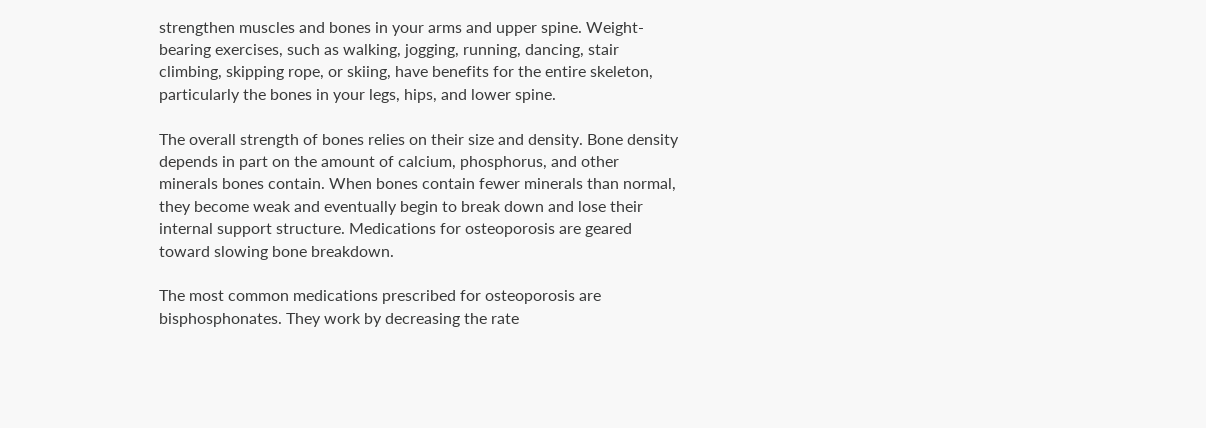strengthen muscles and bones in your arms and upper spine. Weight-bearing exercises, such as walking, jogging, running, dancing, stair climbing, skipping rope, or skiing, have benefits for the entire skeleton, particularly the bones in your legs, hips, and lower spine.

The overall strength of bones relies on their size and density. Bone density depends in part on the amount of calcium, phosphorus, and other minerals bones contain. When bones contain fewer minerals than normal, they become weak and eventually begin to break down and lose their internal support structure. Medications for osteoporosis are geared toward slowing bone breakdown.

The most common medications prescribed for osteoporosis are bisphosphonates. They work by decreasing the rate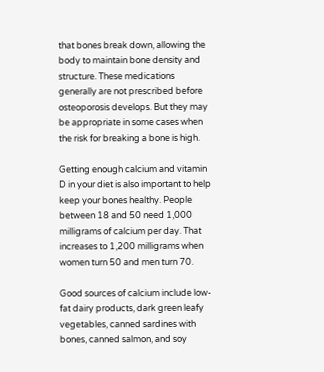that bones break down, allowing the body to maintain bone density and structure. These medications generally are not prescribed before osteoporosis develops. But they may be appropriate in some cases when the risk for breaking a bone is high.

Getting enough calcium and vitamin D in your diet is also important to help keep your bones healthy. People between 18 and 50 need 1,000 milligrams of calcium per day. That increases to 1,200 milligrams when women turn 50 and men turn 70.

Good sources of calcium include low-fat dairy products, dark green leafy vegetables, canned sardines with bones, canned salmon, and soy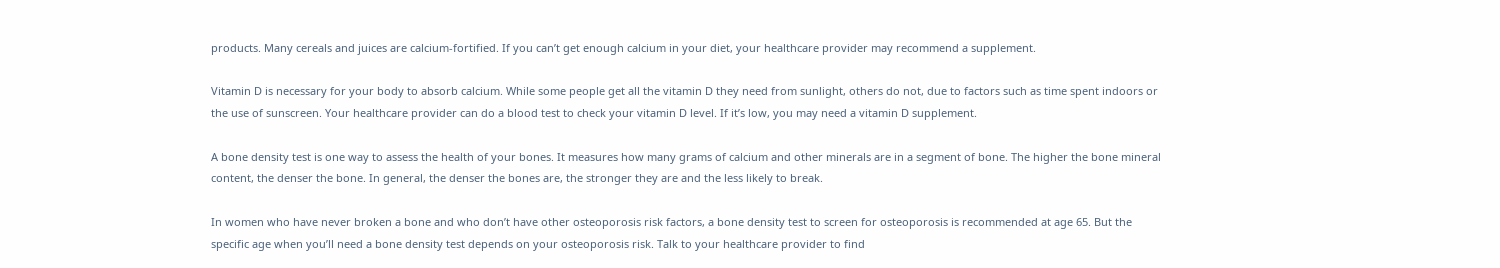products. Many cereals and juices are calcium-fortified. If you can’t get enough calcium in your diet, your healthcare provider may recommend a supplement.

Vitamin D is necessary for your body to absorb calcium. While some people get all the vitamin D they need from sunlight, others do not, due to factors such as time spent indoors or the use of sunscreen. Your healthcare provider can do a blood test to check your vitamin D level. If it’s low, you may need a vitamin D supplement.

A bone density test is one way to assess the health of your bones. It measures how many grams of calcium and other minerals are in a segment of bone. The higher the bone mineral content, the denser the bone. In general, the denser the bones are, the stronger they are and the less likely to break.

In women who have never broken a bone and who don’t have other osteoporosis risk factors, a bone density test to screen for osteoporosis is recommended at age 65. But the specific age when you’ll need a bone density test depends on your osteoporosis risk. Talk to your healthcare provider to find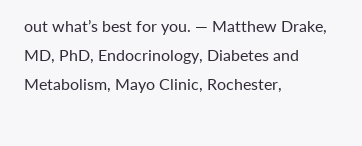out what’s best for you. — Matthew Drake, MD, PhD, Endocrinology, Diabetes and Metabolism, Mayo Clinic, Rochester,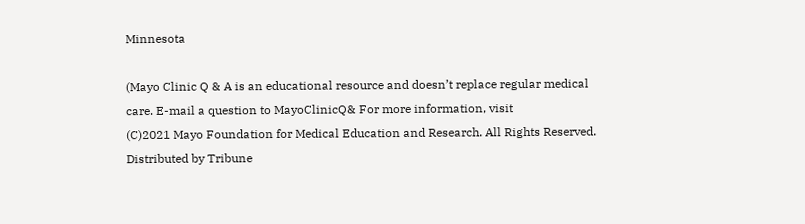Minnesota

(Mayo Clinic Q & A is an educational resource and doesn’t replace regular medical care. E-mail a question to MayoClinicQ& For more information, visit
(C)2021 Mayo Foundation for Medical Education and Research. All Rights Reserved. Distributed by Tribune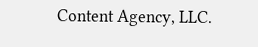Content Agency, LLC.